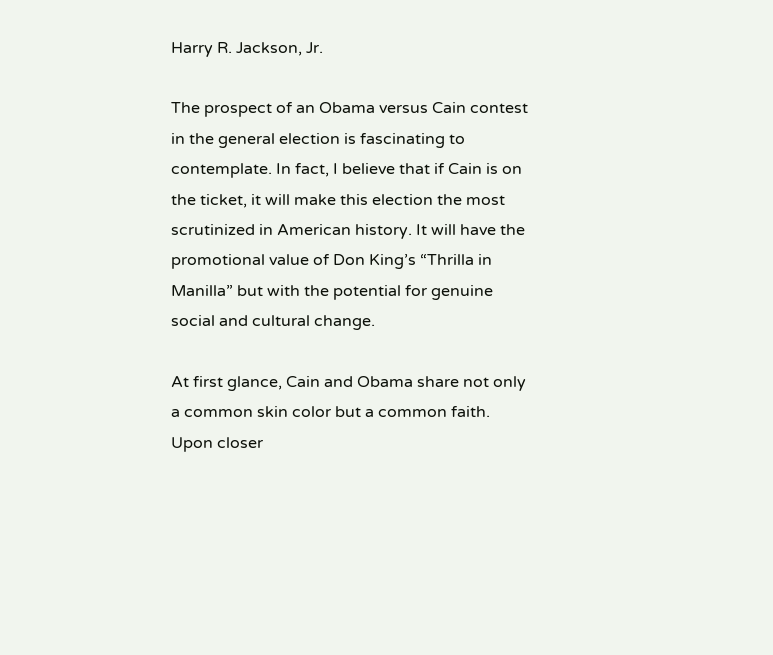Harry R. Jackson, Jr.

The prospect of an Obama versus Cain contest in the general election is fascinating to contemplate. In fact, I believe that if Cain is on the ticket, it will make this election the most scrutinized in American history. It will have the promotional value of Don King’s “Thrilla in Manilla” but with the potential for genuine social and cultural change.

At first glance, Cain and Obama share not only a common skin color but a common faith. Upon closer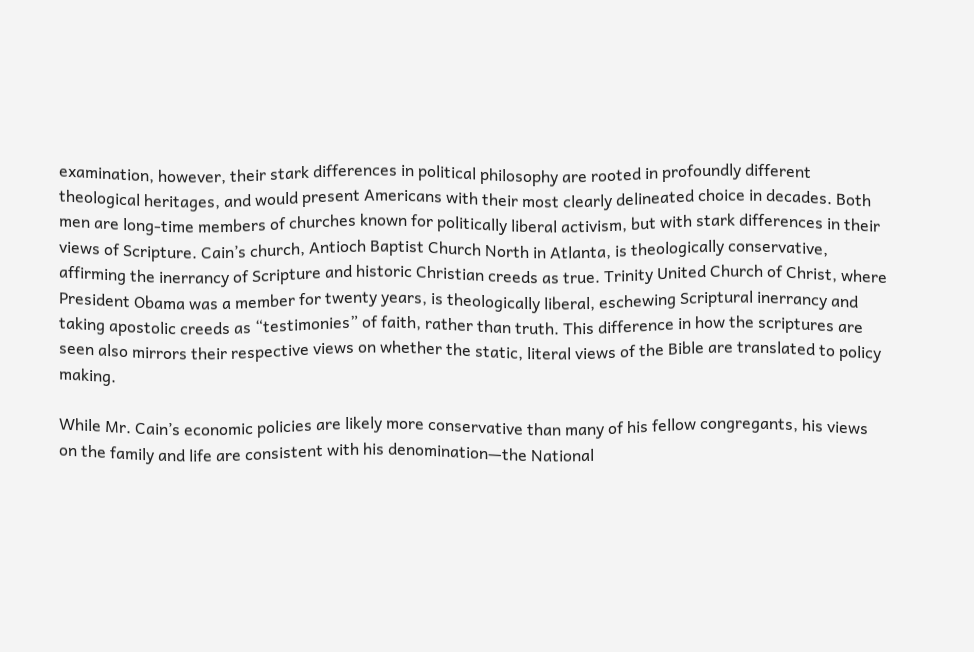examination, however, their stark differences in political philosophy are rooted in profoundly different theological heritages, and would present Americans with their most clearly delineated choice in decades. Both men are long-time members of churches known for politically liberal activism, but with stark differences in their views of Scripture. Cain’s church, Antioch Baptist Church North in Atlanta, is theologically conservative, affirming the inerrancy of Scripture and historic Christian creeds as true. Trinity United Church of Christ, where President Obama was a member for twenty years, is theologically liberal, eschewing Scriptural inerrancy and taking apostolic creeds as “testimonies” of faith, rather than truth. This difference in how the scriptures are seen also mirrors their respective views on whether the static, literal views of the Bible are translated to policy making.

While Mr. Cain’s economic policies are likely more conservative than many of his fellow congregants, his views on the family and life are consistent with his denomination—the National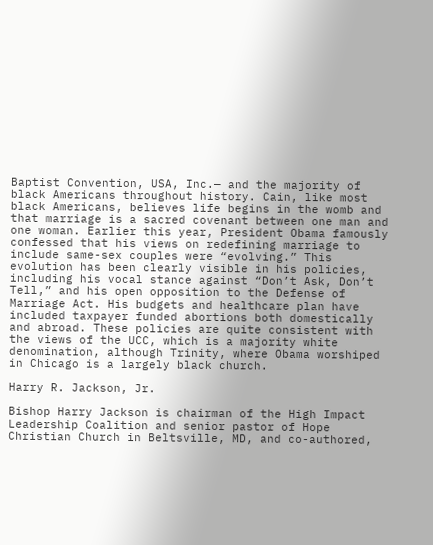Baptist Convention, USA, Inc.— and the majority of black Americans throughout history. Cain, like most black Americans, believes life begins in the womb and that marriage is a sacred covenant between one man and one woman. Earlier this year, President Obama famously confessed that his views on redefining marriage to include same-sex couples were “evolving.” This evolution has been clearly visible in his policies, including his vocal stance against “Don’t Ask, Don’t Tell,” and his open opposition to the Defense of Marriage Act. His budgets and healthcare plan have included taxpayer funded abortions both domestically and abroad. These policies are quite consistent with the views of the UCC, which is a majority white denomination, although Trinity, where Obama worshiped in Chicago is a largely black church.

Harry R. Jackson, Jr.

Bishop Harry Jackson is chairman of the High Impact Leadership Coalition and senior pastor of Hope Christian Church in Beltsville, MD, and co-authored,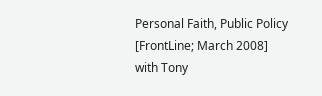Personal Faith, Public Policy [FrontLine; March 2008] with Tony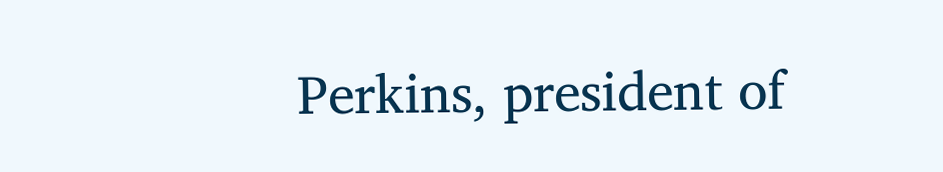Perkins, president of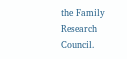the Family Research Council.